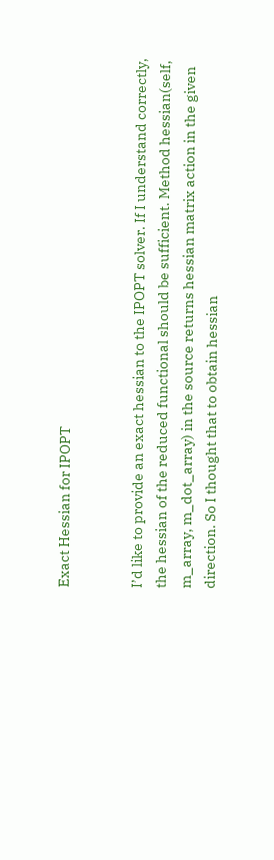Exact Hessian for IPOPT


I’d like to provide an exact hessian to the IPOPT solver. If I understand correctly, the hessian of the reduced functional should be sufficient. Method hessian(self, m_array, m_dot_array) in the source returns hessian matrix action in the given direction. So I thought that to obtain hessian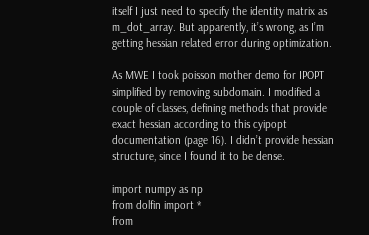itself I just need to specify the identity matrix as m_dot_array. But apparently, it’s wrong, as I’m getting hessian related error during optimization.

As MWE I took poisson mother demo for IPOPT simplified by removing subdomain. I modified a couple of classes, defining methods that provide exact hessian according to this cyipopt documentation (page 16). I didn’t provide hessian structure, since I found it to be dense.

import numpy as np
from dolfin import *
from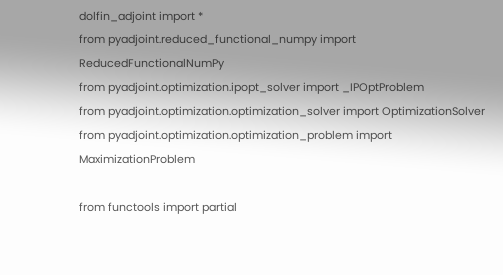dolfin_adjoint import *
from pyadjoint.reduced_functional_numpy import ReducedFunctionalNumPy
from pyadjoint.optimization.ipopt_solver import _IPOptProblem
from pyadjoint.optimization.optimization_solver import OptimizationSolver
from pyadjoint.optimization.optimization_problem import MaximizationProblem

from functools import partial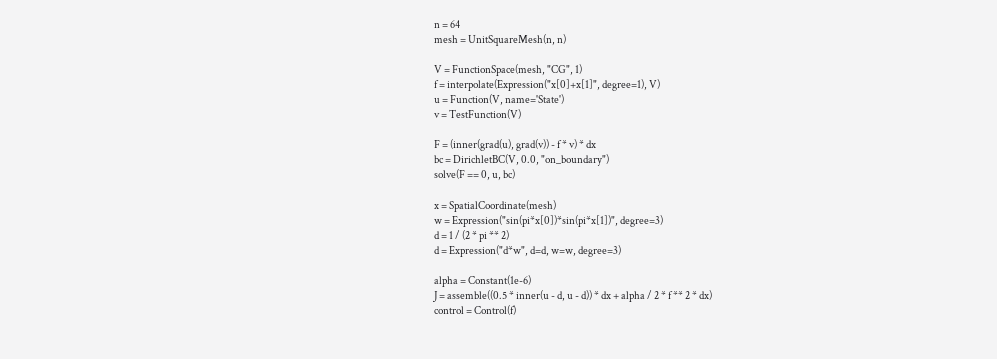n = 64
mesh = UnitSquareMesh(n, n)

V = FunctionSpace(mesh, "CG", 1)
f = interpolate(Expression("x[0]+x[1]", degree=1), V)
u = Function(V, name='State')
v = TestFunction(V)

F = (inner(grad(u), grad(v)) - f * v) * dx
bc = DirichletBC(V, 0.0, "on_boundary")
solve(F == 0, u, bc)

x = SpatialCoordinate(mesh)
w = Expression("sin(pi*x[0])*sin(pi*x[1])", degree=3)
d = 1 / (2 * pi ** 2)
d = Expression("d*w", d=d, w=w, degree=3)

alpha = Constant(1e-6)
J = assemble((0.5 * inner(u - d, u - d)) * dx + alpha / 2 * f ** 2 * dx)
control = Control(f)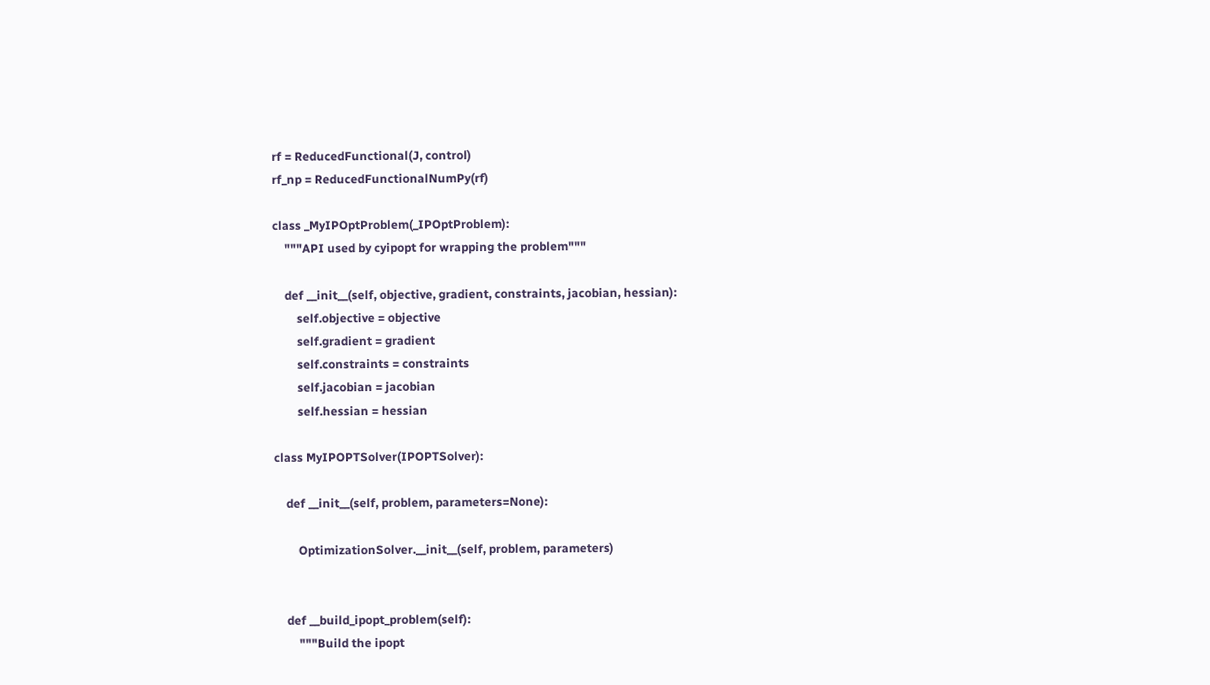rf = ReducedFunctional(J, control)
rf_np = ReducedFunctionalNumPy(rf)

class _MyIPOptProblem(_IPOptProblem):
    """API used by cyipopt for wrapping the problem"""

    def __init__(self, objective, gradient, constraints, jacobian, hessian):
        self.objective = objective
        self.gradient = gradient
        self.constraints = constraints
        self.jacobian = jacobian
        self.hessian = hessian

class MyIPOPTSolver(IPOPTSolver):

    def __init__(self, problem, parameters=None):

        OptimizationSolver.__init__(self, problem, parameters)


    def __build_ipopt_problem(self):
        """Build the ipopt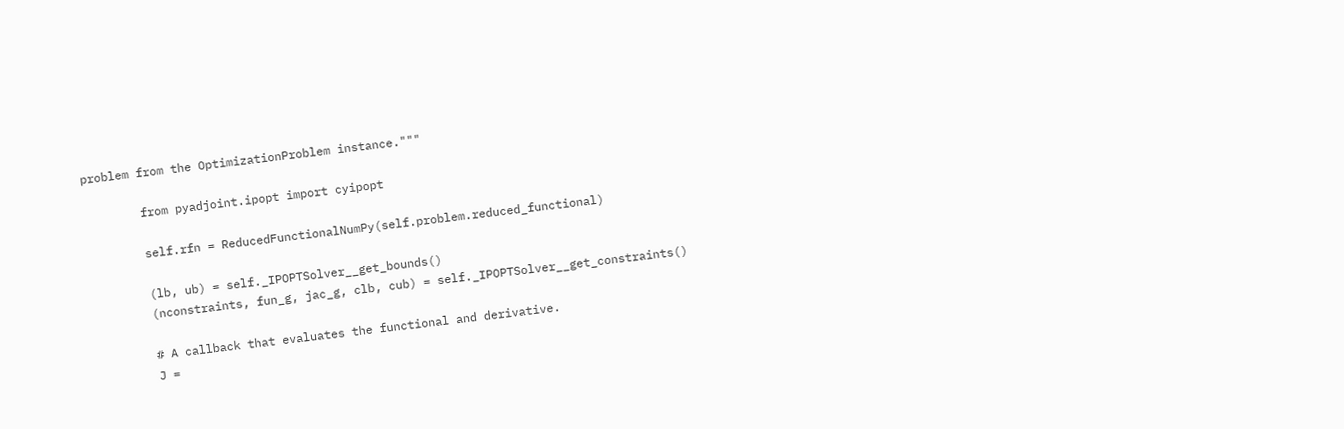problem from the OptimizationProblem instance."""

        from pyadjoint.ipopt import cyipopt

        self.rfn = ReducedFunctionalNumPy(self.problem.reduced_functional)

        (lb, ub) = self._IPOPTSolver__get_bounds()
        (nconstraints, fun_g, jac_g, clb, cub) = self._IPOPTSolver__get_constraints()

        # A callback that evaluates the functional and derivative.
        J =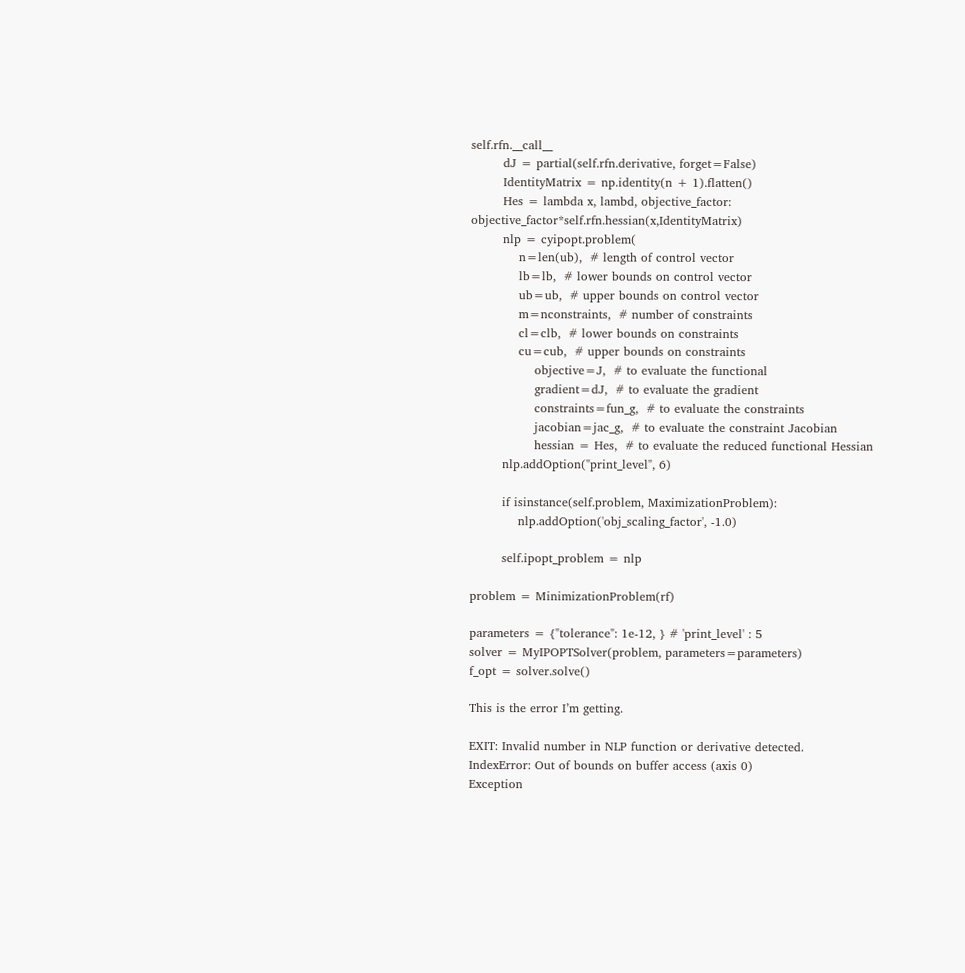self.rfn.__call__
        dJ = partial(self.rfn.derivative, forget=False)
        IdentityMatrix = np.identity(n + 1).flatten()
        Hes = lambda x, lambd, objective_factor: objective_factor*self.rfn.hessian(x,IdentityMatrix)
        nlp = cyipopt.problem(
            n=len(ub),  # length of control vector
            lb=lb,  # lower bounds on control vector
            ub=ub,  # upper bounds on control vector
            m=nconstraints,  # number of constraints
            cl=clb,  # lower bounds on constraints
            cu=cub,  # upper bounds on constraints
                objective=J,  # to evaluate the functional
                gradient=dJ,  # to evaluate the gradient
                constraints=fun_g,  # to evaluate the constraints
                jacobian=jac_g,  # to evaluate the constraint Jacobian
                hessian = Hes,  # to evaluate the reduced functional Hessian
        nlp.addOption("print_level", 6)

        if isinstance(self.problem, MaximizationProblem):
            nlp.addOption('obj_scaling_factor', -1.0)

        self.ipopt_problem = nlp

problem = MinimizationProblem(rf)

parameters = {"tolerance": 1e-12, } # 'print_level' : 5
solver = MyIPOPTSolver(problem, parameters=parameters)
f_opt = solver.solve()

This is the error I’m getting.

EXIT: Invalid number in NLP function or derivative detected.
IndexError: Out of bounds on buffer access (axis 0)
Exception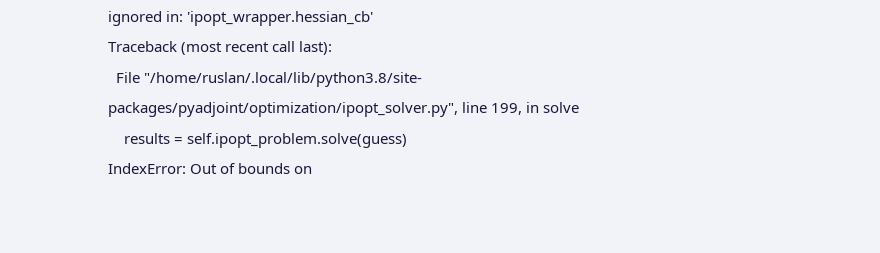ignored in: 'ipopt_wrapper.hessian_cb'
Traceback (most recent call last):
  File "/home/ruslan/.local/lib/python3.8/site-packages/pyadjoint/optimization/ipopt_solver.py", line 199, in solve
    results = self.ipopt_problem.solve(guess)
IndexError: Out of bounds on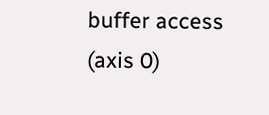buffer access (axis 0)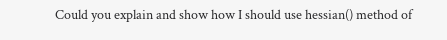Could you explain and show how I should use hessian() method of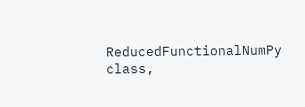ReducedFunctionalNumPy class,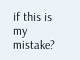if this is my mistake?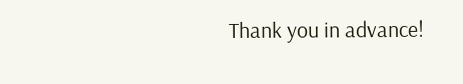Thank you in advance!